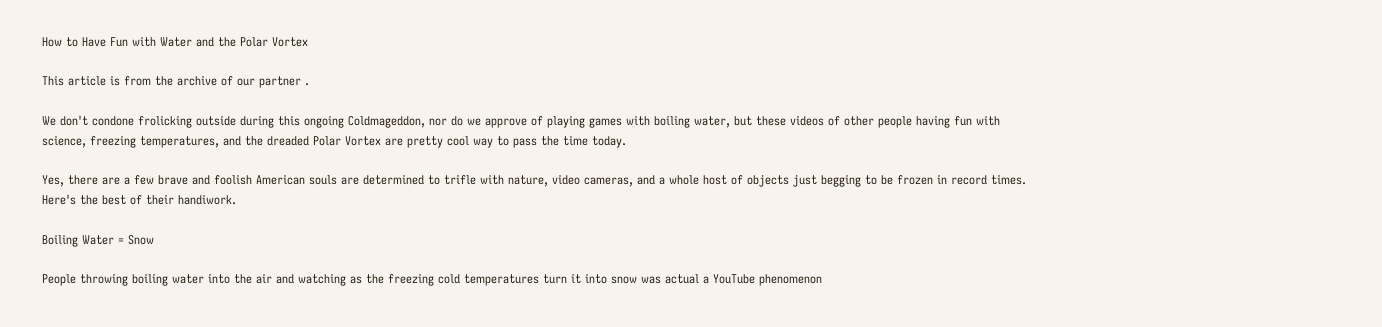How to Have Fun with Water and the Polar Vortex

This article is from the archive of our partner .

We don't condone frolicking outside during this ongoing Coldmageddon, nor do we approve of playing games with boiling water, but these videos of other people having fun with science, freezing temperatures, and the dreaded Polar Vortex are pretty cool way to pass the time today.

Yes, there are a few brave and foolish American souls are determined to trifle with nature, video cameras, and a whole host of objects just begging to be frozen in record times. Here's the best of their handiwork.

Boiling Water = Snow

People throwing boiling water into the air and watching as the freezing cold temperatures turn it into snow was actual a YouTube phenomenon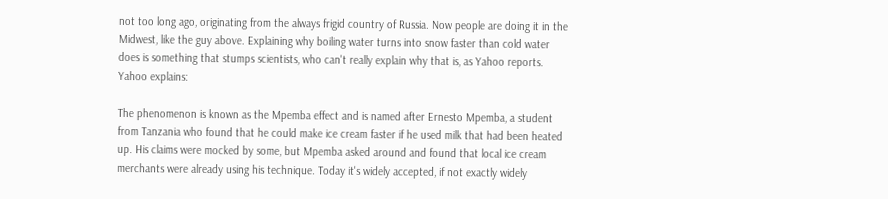not too long ago, originating from the always frigid country of Russia. Now people are doing it in the Midwest, like the guy above. Explaining why boiling water turns into snow faster than cold water does is something that stumps scientists, who can't really explain why that is, as Yahoo reports. Yahoo explains:

The phenomenon is known as the Mpemba effect and is named after Ernesto Mpemba, a student from Tanzania who found that he could make ice cream faster if he used milk that had been heated up. His claims were mocked by some, but Mpemba asked around and found that local ice cream merchants were already using his technique. Today it's widely accepted, if not exactly widely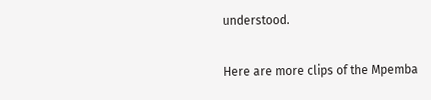understood.

Here are more clips of the Mpemba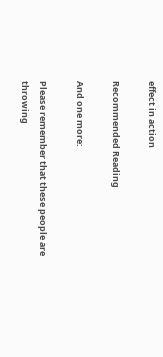effect in action

Recommended Reading

And one more:

Please remember that these people are throwing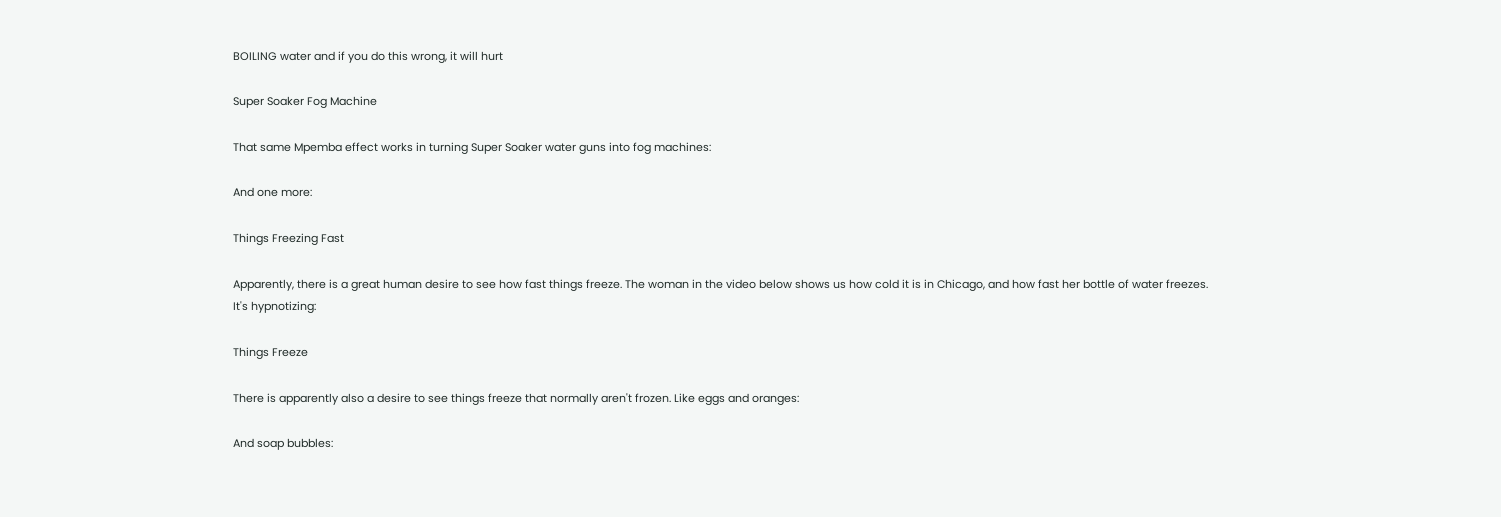BOILING water and if you do this wrong, it will hurt

Super Soaker Fog Machine

That same Mpemba effect works in turning Super Soaker water guns into fog machines:

And one more:

Things Freezing Fast

Apparently, there is a great human desire to see how fast things freeze. The woman in the video below shows us how cold it is in Chicago, and how fast her bottle of water freezes. It's hypnotizing:

Things Freeze

There is apparently also a desire to see things freeze that normally aren't frozen. Like eggs and oranges:

And soap bubbles: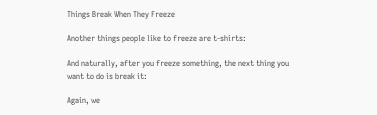Things Break When They Freeze

Another things people like to freeze are t-shirts:

And naturally, after you freeze something, the next thing you want to do is break it:

Again, we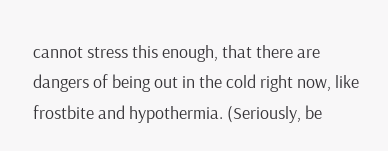cannot stress this enough, that there are dangers of being out in the cold right now, like frostbite and hypothermia. (Seriously, be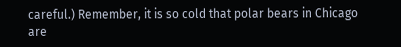careful.) Remember, it is so cold that polar bears in Chicago are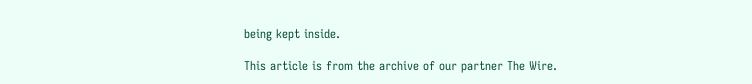being kept inside.

This article is from the archive of our partner The Wire.